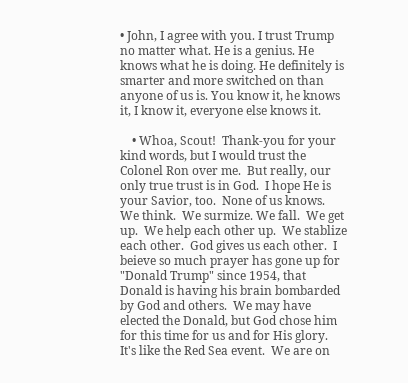• John, I agree with you. I trust Trump no matter what. He is a genius. He knows what he is doing. He definitely is smarter and more switched on than anyone of us is. You know it, he knows it, I know it, everyone else knows it.

    • Whoa, Scout!  Thank-you for your kind words, but I would trust the Colonel Ron over me.  But really, our only true trust is in God.  I hope He is your Savior, too.  None of us knows.  We think.  We surmize. We fall.  We get up.  We help each other up.  We stablize each other.  God gives us each other.  I beieve so much prayer has gone up for "Donald Trump" since 1954, that Donald is having his brain bombarded by God and others.  We may have elected the Donald, but God chose him for this time for us and for His glory.  It's like the Red Sea event.  We are on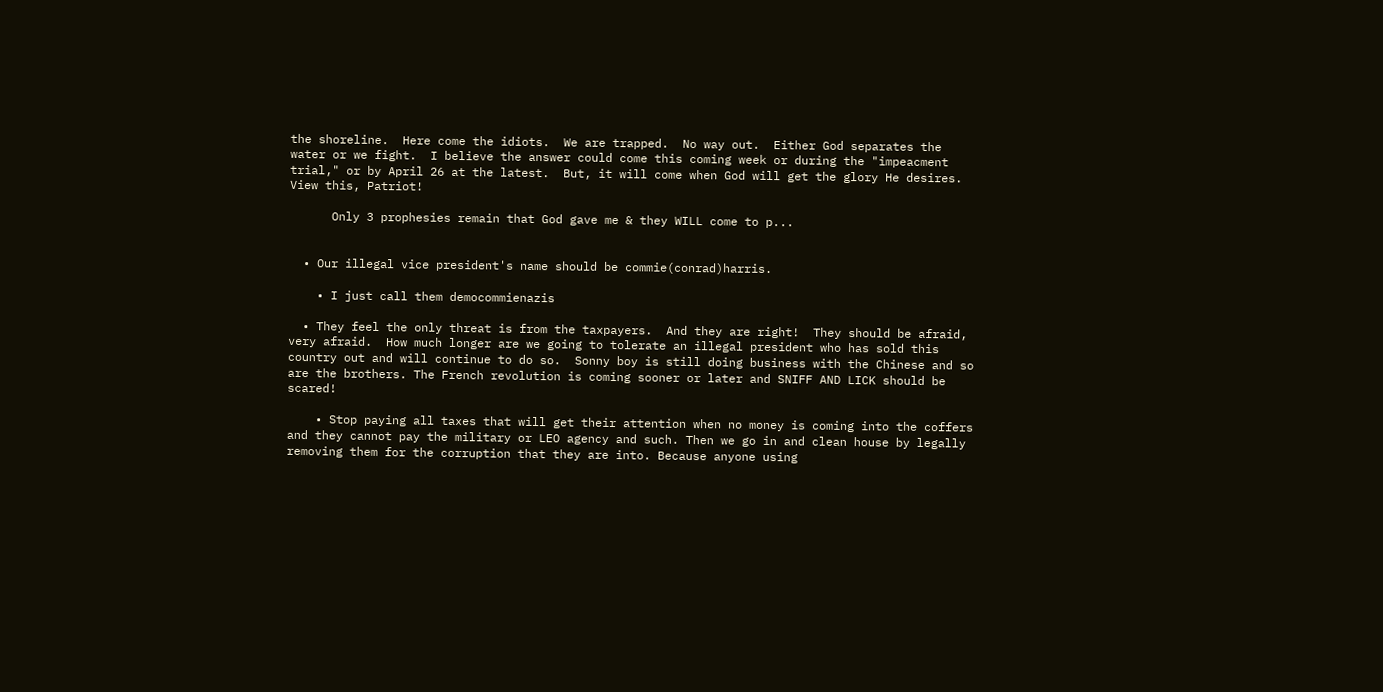the shoreline.  Here come the idiots.  We are trapped.  No way out.  Either God separates the water or we fight.  I believe the answer could come this coming week or during the "impeacment trial," or by April 26 at the latest.  But, it will come when God will get the glory He desires.  View this, Patriot!

      Only 3 prophesies remain that God gave me & they WILL come to p...


  • Our illegal vice president's name should be commie(conrad)harris.

    • I just call them democommienazis

  • They feel the only threat is from the taxpayers.  And they are right!  They should be afraid, very afraid.  How much longer are we going to tolerate an illegal president who has sold this country out and will continue to do so.  Sonny boy is still doing business with the Chinese and so are the brothers. The French revolution is coming sooner or later and SNIFF AND LICK should be scared!

    • Stop paying all taxes that will get their attention when no money is coming into the coffers and they cannot pay the military or LEO agency and such. Then we go in and clean house by legally removing them for the corruption that they are into. Because anyone using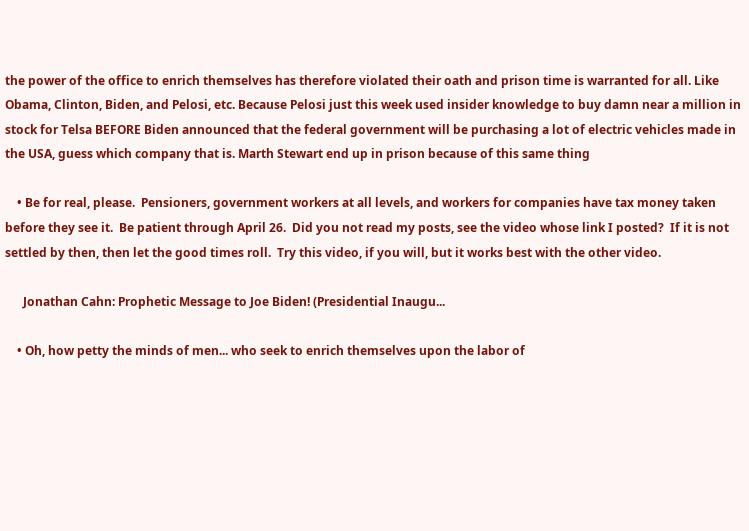the power of the office to enrich themselves has therefore violated their oath and prison time is warranted for all. Like Obama, Clinton, Biden, and Pelosi, etc. Because Pelosi just this week used insider knowledge to buy damn near a million in stock for Telsa BEFORE Biden announced that the federal government will be purchasing a lot of electric vehicles made in the USA, guess which company that is. Marth Stewart end up in prison because of this same thing

    • Be for real, please.  Pensioners, government workers at all levels, and workers for companies have tax money taken before they see it.  Be patient through April 26.  Did you not read my posts, see the video whose link I posted?  If it is not settled by then, then let the good times roll.  Try this video, if you will, but it works best with the other video.

      Jonathan Cahn: Prophetic Message to Joe Biden! (Presidential Inaugu...

    • Oh, how petty the minds of men... who seek to enrich themselves upon the labor of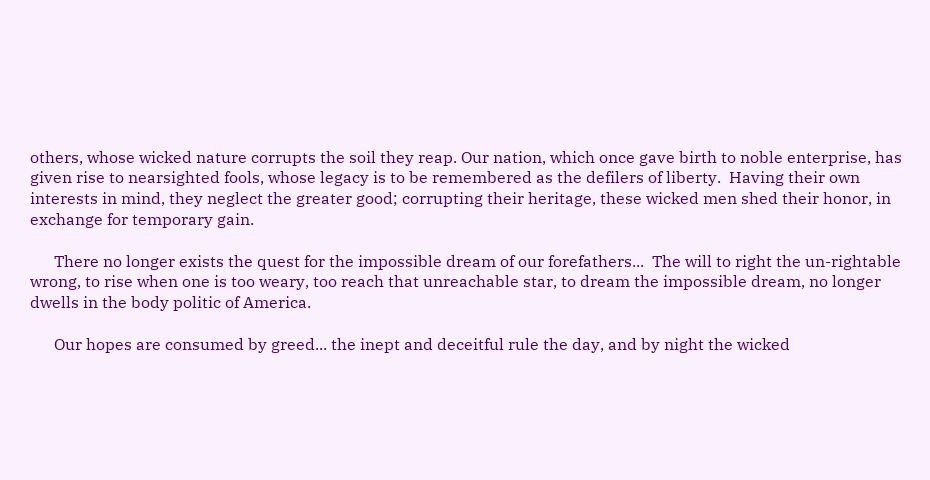others, whose wicked nature corrupts the soil they reap. Our nation, which once gave birth to noble enterprise, has given rise to nearsighted fools, whose legacy is to be remembered as the defilers of liberty.  Having their own interests in mind, they neglect the greater good; corrupting their heritage, these wicked men shed their honor, in exchange for temporary gain.

      There no longer exists the quest for the impossible dream of our forefathers...  The will to right the un-rightable wrong, to rise when one is too weary, too reach that unreachable star, to dream the impossible dream, no longer dwells in the body politic of America.

      Our hopes are consumed by greed... the inept and deceitful rule the day, and by night the wicked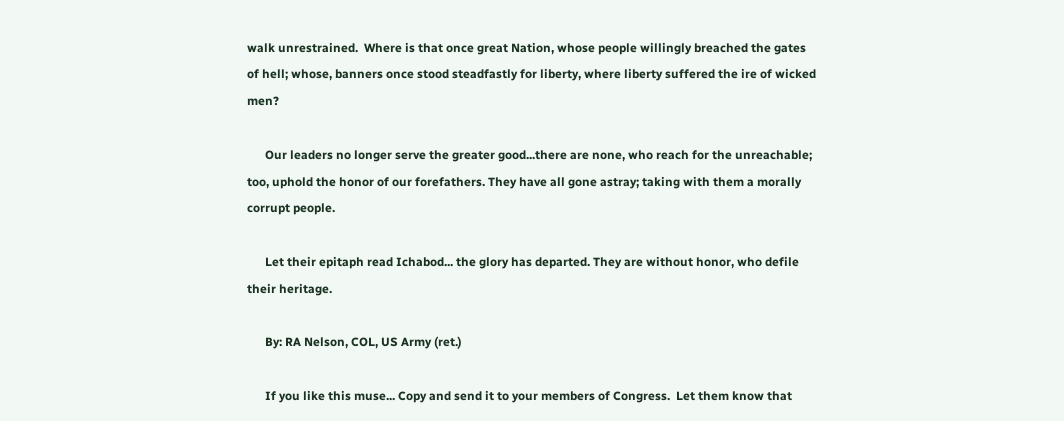walk unrestrained.  Where is that once great Nation, whose people willingly breached the gates of hell; whose, banners once stood steadfastly for liberty, where liberty suffered the ire of wicked men?

      Our leaders no longer serve the greater good...there are none, who reach for the unreachable; too, uphold the honor of our forefathers. They have all gone astray; taking with them a morally corrupt people.

      Let their epitaph read Ichabod... the glory has departed. They are without honor, who defile their heritage.

      By: RA Nelson, COL, US Army (ret.)

      If you like this muse... Copy and send it to your members of Congress.  Let them know that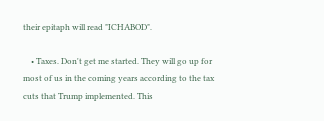their epitaph will read "ICHABOD".

    • Taxes. Don't get me started. They will go up for most of us in the coming years according to the tax cuts that Trump implemented. This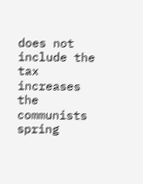does not include the tax increases the communists spring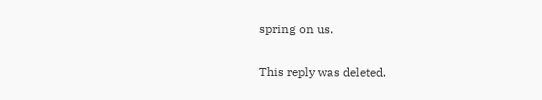spring on us.

This reply was deleted.